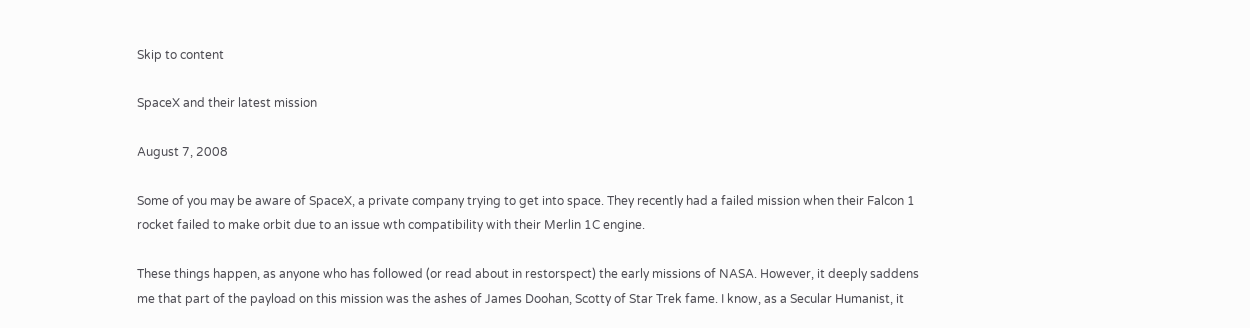Skip to content

SpaceX and their latest mission

August 7, 2008

Some of you may be aware of SpaceX, a private company trying to get into space. They recently had a failed mission when their Falcon 1 rocket failed to make orbit due to an issue wth compatibility with their Merlin 1C engine.

These things happen, as anyone who has followed (or read about in restorspect) the early missions of NASA. However, it deeply saddens me that part of the payload on this mission was the ashes of James Doohan, Scotty of Star Trek fame. I know, as a Secular Humanist, it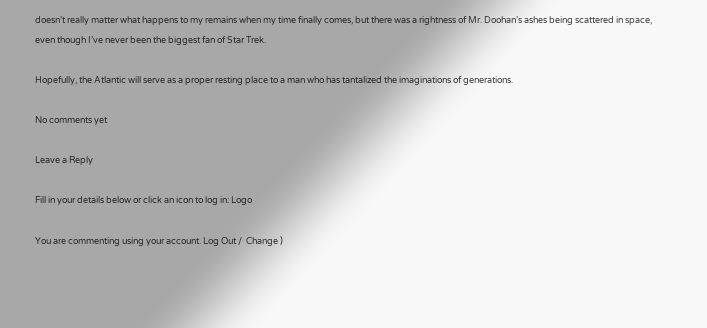doesn’t really matter what happens to my remains when my time finally comes, but there was a rightness of Mr. Doohan’s ashes being scattered in space, even though I’ve never been the biggest fan of Star Trek.

Hopefully, the Atlantic will serve as a proper resting place to a man who has tantalized the imaginations of generations.

No comments yet

Leave a Reply

Fill in your details below or click an icon to log in: Logo

You are commenting using your account. Log Out /  Change )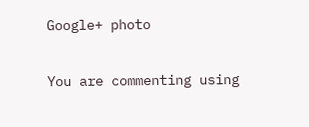Google+ photo

You are commenting using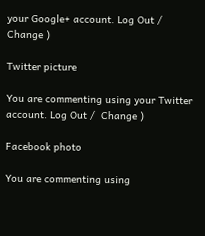your Google+ account. Log Out /  Change )

Twitter picture

You are commenting using your Twitter account. Log Out /  Change )

Facebook photo

You are commenting using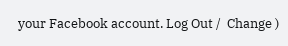your Facebook account. Log Out /  Change )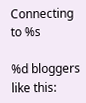Connecting to %s

%d bloggers like this: